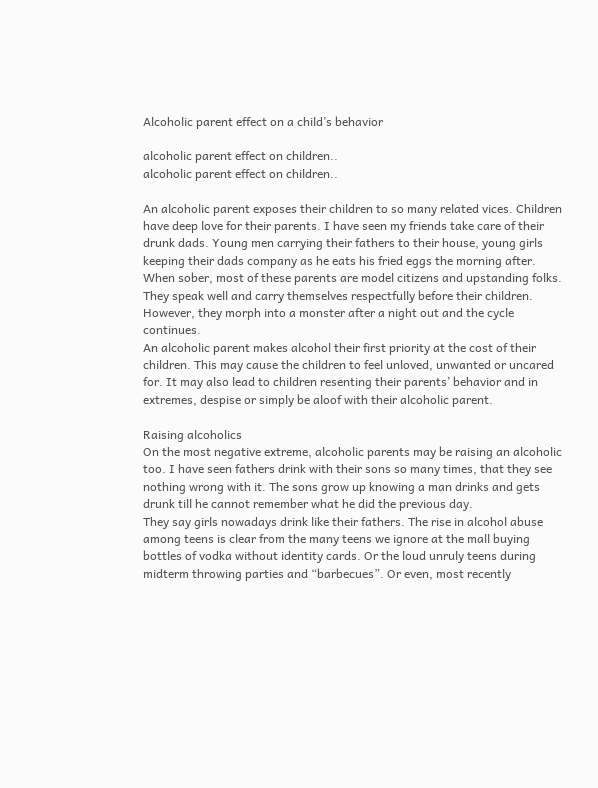Alcoholic parent effect on a child’s behavior

alcoholic parent effect on children..
alcoholic parent effect on children..

An alcoholic parent exposes their children to so many related vices. Children have deep love for their parents. I have seen my friends take care of their drunk dads. Young men carrying their fathers to their house, young girls keeping their dads company as he eats his fried eggs the morning after. When sober, most of these parents are model citizens and upstanding folks. They speak well and carry themselves respectfully before their children. However, they morph into a monster after a night out and the cycle continues.
An alcoholic parent makes alcohol their first priority at the cost of their children. This may cause the children to feel unloved, unwanted or uncared for. It may also lead to children resenting their parents’ behavior and in extremes, despise or simply be aloof with their alcoholic parent.

Raising alcoholics
On the most negative extreme, alcoholic parents may be raising an alcoholic too. I have seen fathers drink with their sons so many times, that they see nothing wrong with it. The sons grow up knowing a man drinks and gets drunk till he cannot remember what he did the previous day.
They say girls nowadays drink like their fathers. The rise in alcohol abuse among teens is clear from the many teens we ignore at the mall buying bottles of vodka without identity cards. Or the loud unruly teens during midterm throwing parties and “barbecues”. Or even, most recently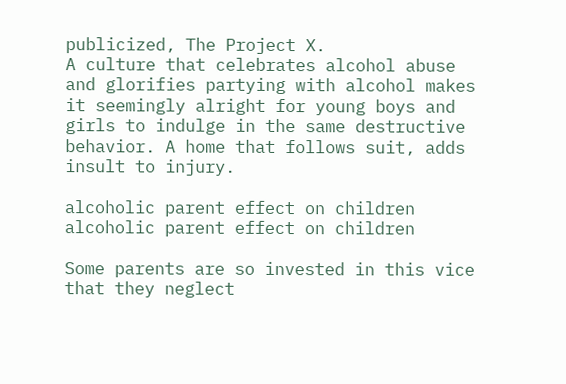publicized, The Project X.
A culture that celebrates alcohol abuse and glorifies partying with alcohol makes it seemingly alright for young boys and girls to indulge in the same destructive behavior. A home that follows suit, adds insult to injury.

alcoholic parent effect on children
alcoholic parent effect on children

Some parents are so invested in this vice that they neglect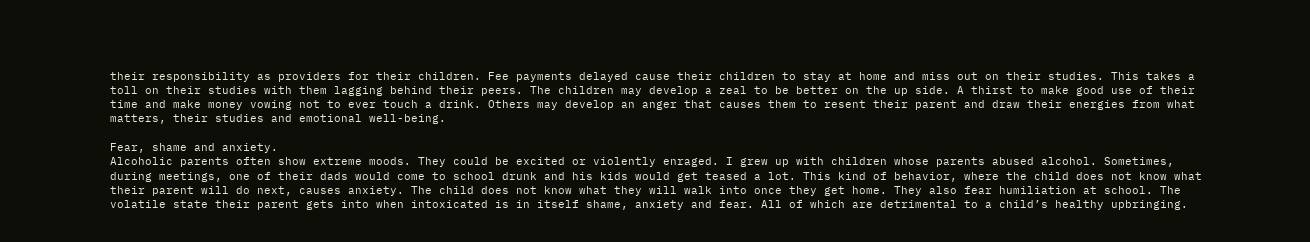their responsibility as providers for their children. Fee payments delayed cause their children to stay at home and miss out on their studies. This takes a toll on their studies with them lagging behind their peers. The children may develop a zeal to be better on the up side. A thirst to make good use of their time and make money vowing not to ever touch a drink. Others may develop an anger that causes them to resent their parent and draw their energies from what matters, their studies and emotional well-being.

Fear, shame and anxiety.
Alcoholic parents often show extreme moods. They could be excited or violently enraged. I grew up with children whose parents abused alcohol. Sometimes, during meetings, one of their dads would come to school drunk and his kids would get teased a lot. This kind of behavior, where the child does not know what their parent will do next, causes anxiety. The child does not know what they will walk into once they get home. They also fear humiliation at school. The volatile state their parent gets into when intoxicated is in itself shame, anxiety and fear. All of which are detrimental to a child’s healthy upbringing.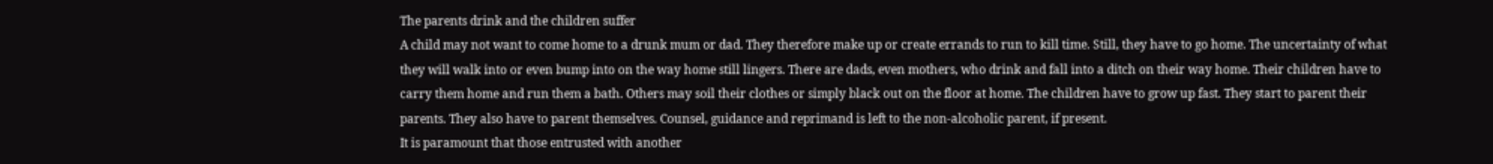The parents drink and the children suffer
A child may not want to come home to a drunk mum or dad. They therefore make up or create errands to run to kill time. Still, they have to go home. The uncertainty of what they will walk into or even bump into on the way home still lingers. There are dads, even mothers, who drink and fall into a ditch on their way home. Their children have to carry them home and run them a bath. Others may soil their clothes or simply black out on the floor at home. The children have to grow up fast. They start to parent their parents. They also have to parent themselves. Counsel, guidance and reprimand is left to the non-alcoholic parent, if present.
It is paramount that those entrusted with another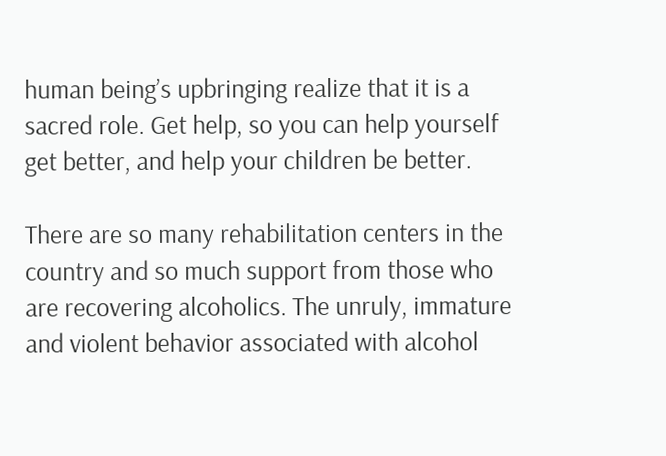human being’s upbringing realize that it is a sacred role. Get help, so you can help yourself get better, and help your children be better.

There are so many rehabilitation centers in the country and so much support from those who are recovering alcoholics. The unruly, immature and violent behavior associated with alcohol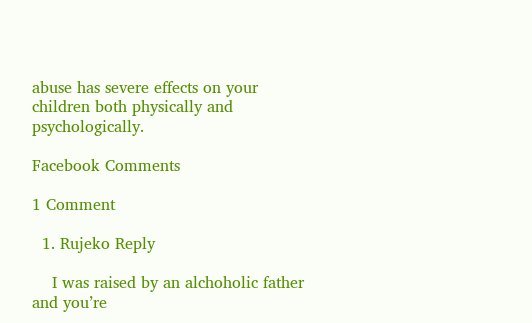abuse has severe effects on your children both physically and psychologically.

Facebook Comments

1 Comment

  1. Rujeko Reply

    I was raised by an alchoholic father and you’re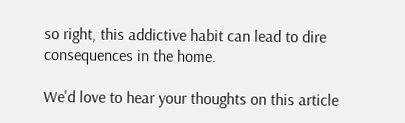so right, this addictive habit can lead to dire consequences in the home.

We'd love to hear your thoughts on this article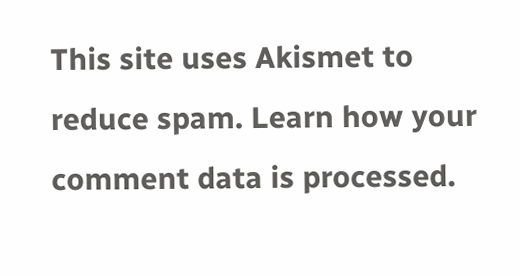This site uses Akismet to reduce spam. Learn how your comment data is processed.